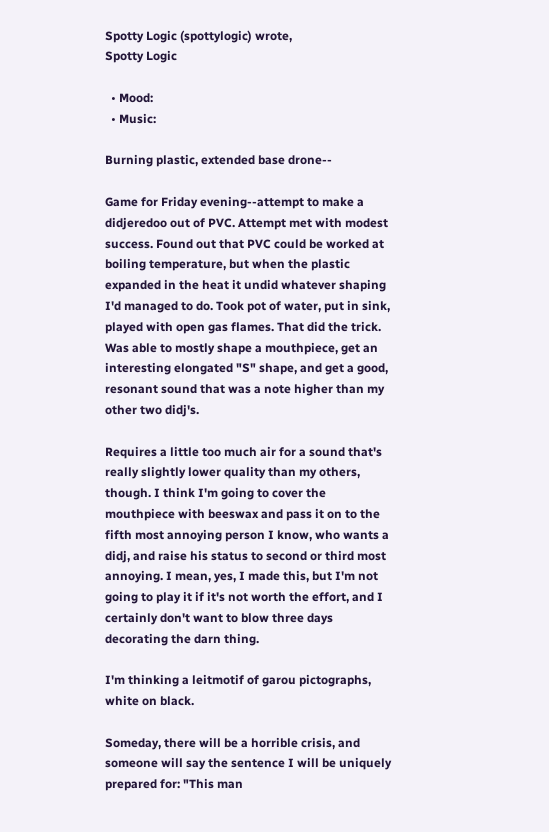Spotty Logic (spottylogic) wrote,
Spotty Logic

  • Mood:
  • Music:

Burning plastic, extended base drone--

Game for Friday evening--attempt to make a didjeredoo out of PVC. Attempt met with modest success. Found out that PVC could be worked at boiling temperature, but when the plastic expanded in the heat it undid whatever shaping I'd managed to do. Took pot of water, put in sink, played with open gas flames. That did the trick. Was able to mostly shape a mouthpiece, get an interesting elongated "S" shape, and get a good, resonant sound that was a note higher than my other two didj's.

Requires a little too much air for a sound that's really slightly lower quality than my others, though. I think I'm going to cover the mouthpiece with beeswax and pass it on to the fifth most annoying person I know, who wants a didj, and raise his status to second or third most annoying. I mean, yes, I made this, but I'm not going to play it if it's not worth the effort, and I certainly don't want to blow three days decorating the darn thing.

I'm thinking a leitmotif of garou pictographs, white on black.

Someday, there will be a horrible crisis, and someone will say the sentence I will be uniquely prepared for: "This man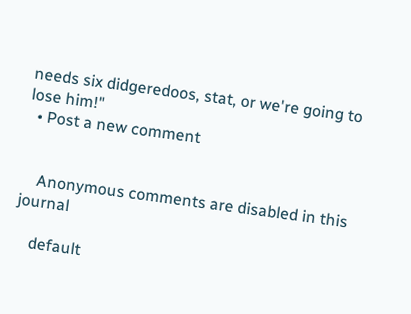needs six didgeredoos, stat, or we're going to lose him!"
  • Post a new comment


    Anonymous comments are disabled in this journal

    default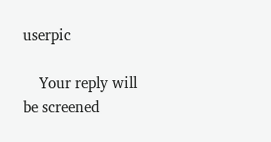userpic

    Your reply will be screened